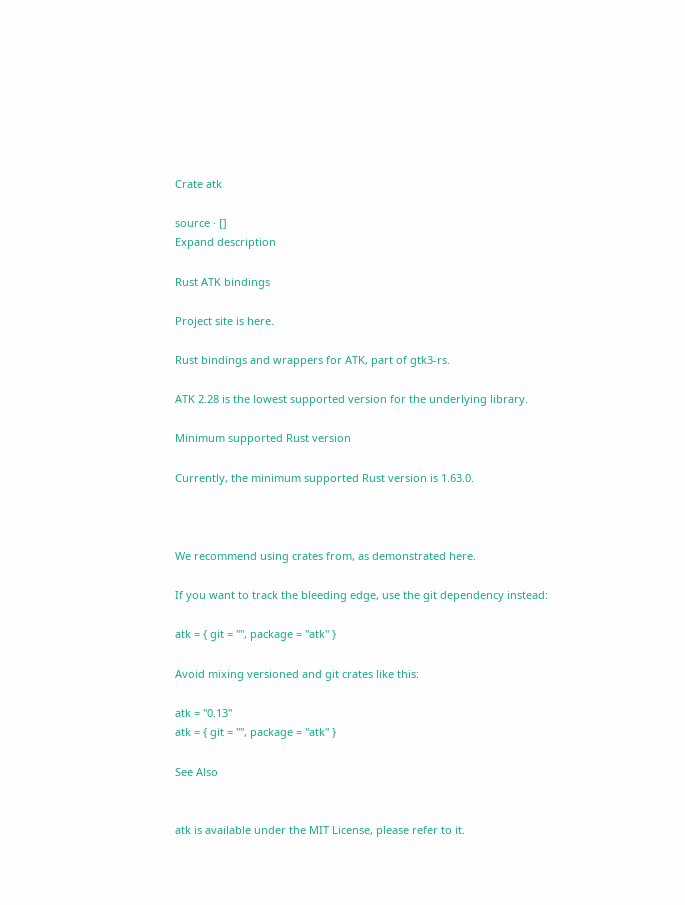Crate atk

source · []
Expand description

Rust ATK bindings

Project site is here.

Rust bindings and wrappers for ATK, part of gtk3-rs.

ATK 2.28 is the lowest supported version for the underlying library.

Minimum supported Rust version

Currently, the minimum supported Rust version is 1.63.0.



We recommend using crates from, as demonstrated here.

If you want to track the bleeding edge, use the git dependency instead:

atk = { git = "", package = "atk" }

Avoid mixing versioned and git crates like this:

atk = "0.13"
atk = { git = "", package = "atk" }

See Also


atk is available under the MIT License, please refer to it.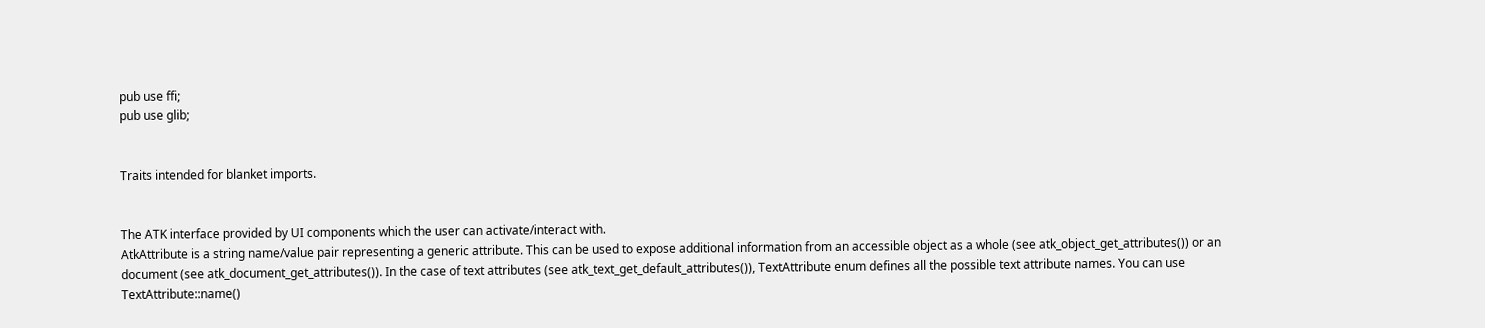pub use ffi;
pub use glib;


Traits intended for blanket imports.


The ATK interface provided by UI components which the user can activate/interact with.
AtkAttribute is a string name/value pair representing a generic attribute. This can be used to expose additional information from an accessible object as a whole (see atk_object_get_attributes()) or an document (see atk_document_get_attributes()). In the case of text attributes (see atk_text_get_default_attributes()), TextAttribute enum defines all the possible text attribute names. You can use TextAttribute::name()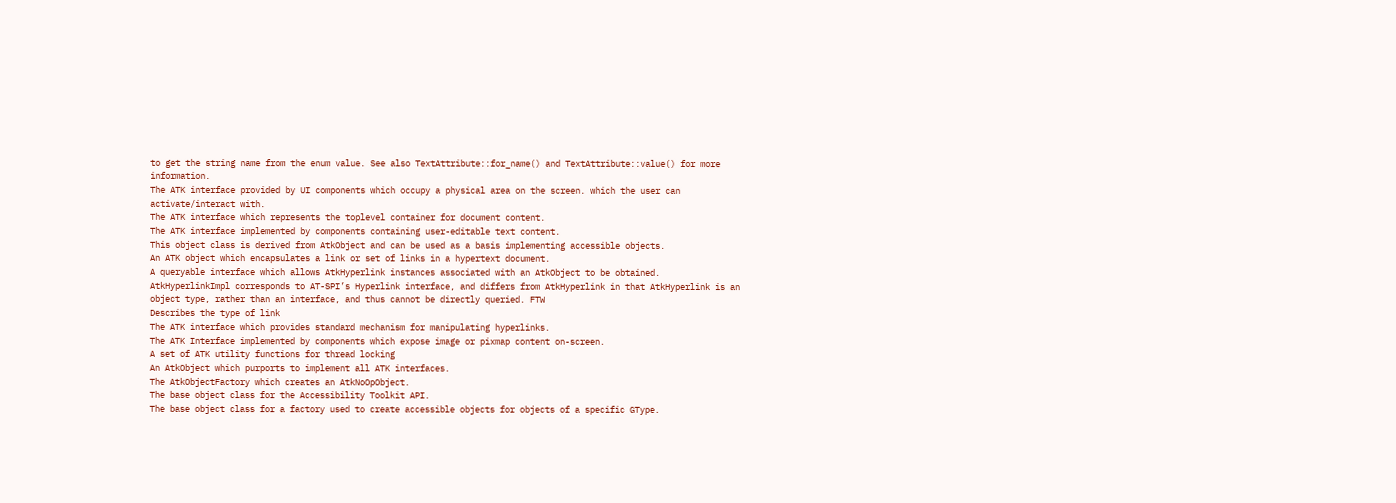to get the string name from the enum value. See also TextAttribute::for_name() and TextAttribute::value() for more information.
The ATK interface provided by UI components which occupy a physical area on the screen. which the user can activate/interact with.
The ATK interface which represents the toplevel container for document content.
The ATK interface implemented by components containing user-editable text content.
This object class is derived from AtkObject and can be used as a basis implementing accessible objects.
An ATK object which encapsulates a link or set of links in a hypertext document.
A queryable interface which allows AtkHyperlink instances associated with an AtkObject to be obtained. AtkHyperlinkImpl corresponds to AT-SPI’s Hyperlink interface, and differs from AtkHyperlink in that AtkHyperlink is an object type, rather than an interface, and thus cannot be directly queried. FTW
Describes the type of link
The ATK interface which provides standard mechanism for manipulating hyperlinks.
The ATK Interface implemented by components which expose image or pixmap content on-screen.
A set of ATK utility functions for thread locking
An AtkObject which purports to implement all ATK interfaces.
The AtkObjectFactory which creates an AtkNoOpObject.
The base object class for the Accessibility Toolkit API.
The base object class for a factory used to create accessible objects for objects of a specific GType.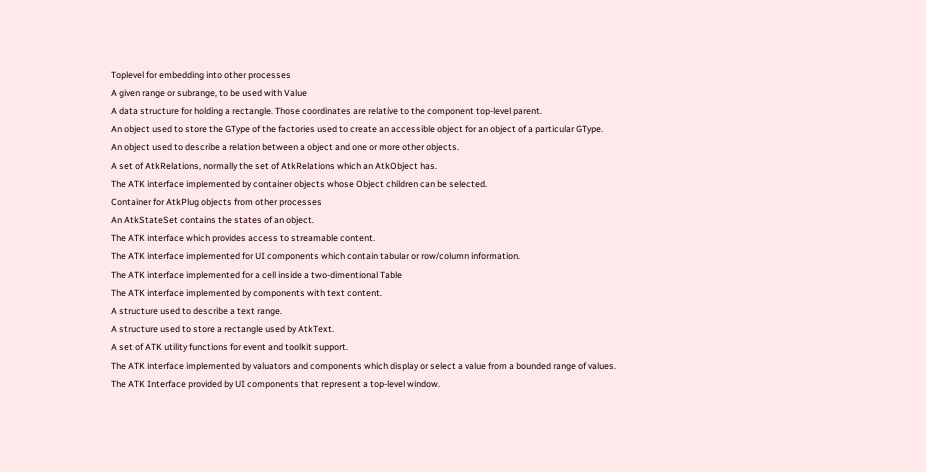Toplevel for embedding into other processes
A given range or subrange, to be used with Value
A data structure for holding a rectangle. Those coordinates are relative to the component top-level parent.
An object used to store the GType of the factories used to create an accessible object for an object of a particular GType.
An object used to describe a relation between a object and one or more other objects.
A set of AtkRelations, normally the set of AtkRelations which an AtkObject has.
The ATK interface implemented by container objects whose Object children can be selected.
Container for AtkPlug objects from other processes
An AtkStateSet contains the states of an object.
The ATK interface which provides access to streamable content.
The ATK interface implemented for UI components which contain tabular or row/column information.
The ATK interface implemented for a cell inside a two-dimentional Table
The ATK interface implemented by components with text content.
A structure used to describe a text range.
A structure used to store a rectangle used by AtkText.
A set of ATK utility functions for event and toolkit support.
The ATK interface implemented by valuators and components which display or select a value from a bounded range of values.
The ATK Interface provided by UI components that represent a top-level window.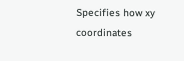Specifies how xy coordinates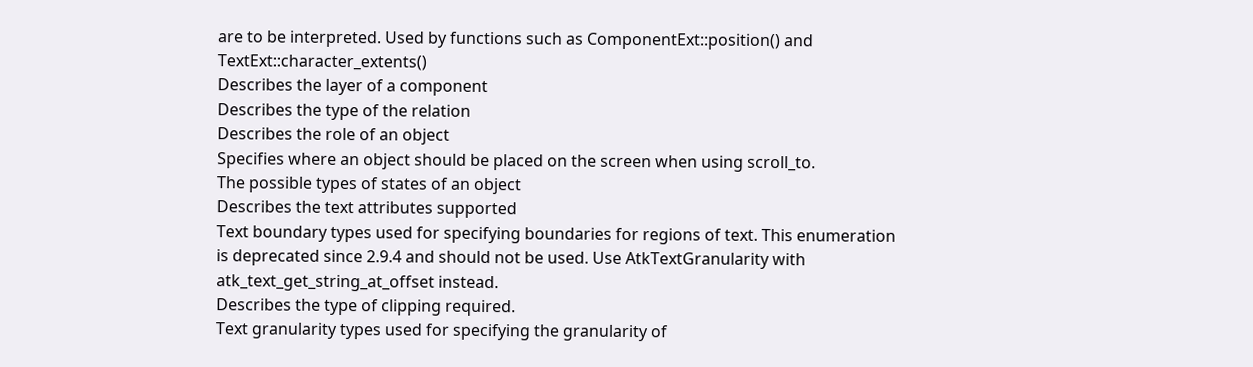are to be interpreted. Used by functions such as ComponentExt::position() and TextExt::character_extents()
Describes the layer of a component
Describes the type of the relation
Describes the role of an object
Specifies where an object should be placed on the screen when using scroll_to.
The possible types of states of an object
Describes the text attributes supported
Text boundary types used for specifying boundaries for regions of text. This enumeration is deprecated since 2.9.4 and should not be used. Use AtkTextGranularity with atk_text_get_string_at_offset instead.
Describes the type of clipping required.
Text granularity types used for specifying the granularity of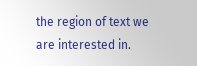the region of text we are interested in.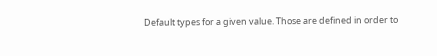Default types for a given value. Those are defined in order to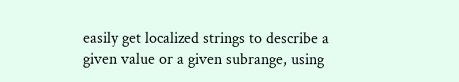easily get localized strings to describe a given value or a given subrange, using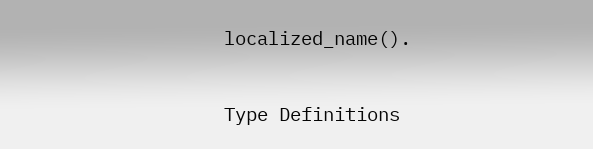localized_name().

Type Definitions